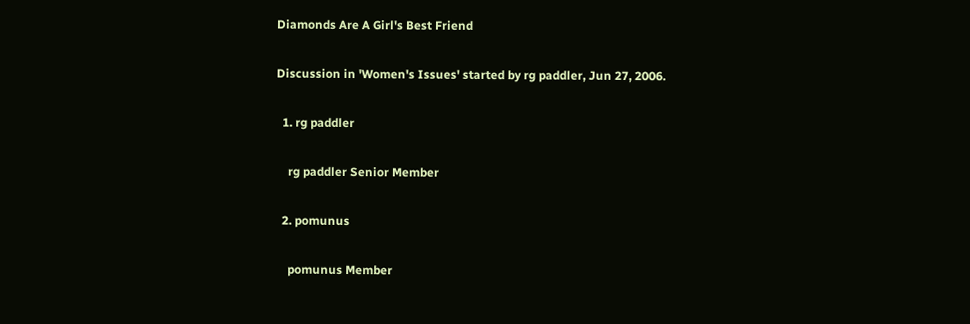Diamonds Are A Girl's Best Friend

Discussion in 'Women's Issues' started by rg paddler, Jun 27, 2006.

  1. rg paddler

    rg paddler Senior Member

  2. pomunus

    pomunus Member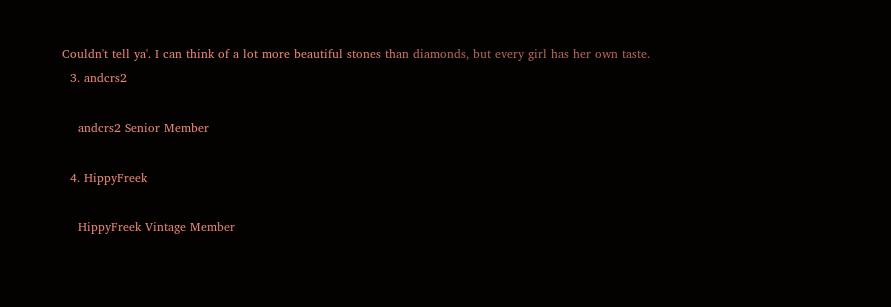Couldn't tell ya'. I can think of a lot more beautiful stones than diamonds, but every girl has her own taste.
  3. andcrs2

    andcrs2 Senior Member

  4. HippyFreek

    HippyFreek Vintage Member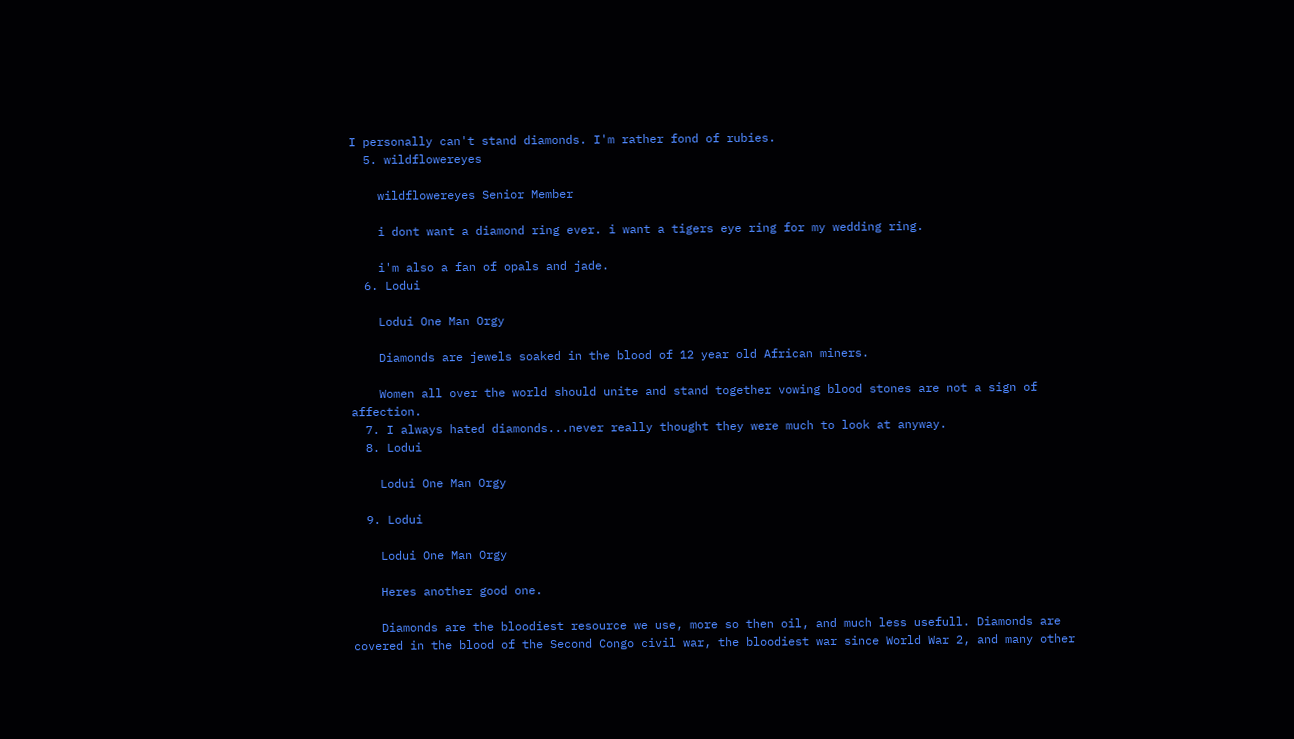I personally can't stand diamonds. I'm rather fond of rubies.
  5. wildflowereyes

    wildflowereyes Senior Member

    i dont want a diamond ring ever. i want a tigers eye ring for my wedding ring.

    i'm also a fan of opals and jade.
  6. Lodui

    Lodui One Man Orgy

    Diamonds are jewels soaked in the blood of 12 year old African miners.

    Women all over the world should unite and stand together vowing blood stones are not a sign of affection.
  7. I always hated diamonds...never really thought they were much to look at anyway.
  8. Lodui

    Lodui One Man Orgy

  9. Lodui

    Lodui One Man Orgy

    Heres another good one.

    Diamonds are the bloodiest resource we use, more so then oil, and much less usefull. Diamonds are covered in the blood of the Second Congo civil war, the bloodiest war since World War 2, and many other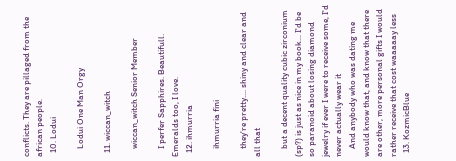conflicts. They are pillaged from the african people.
  10. Lodui

    Lodui One Man Orgy

  11. wiccan_witch

    wiccan_witch Senior Member

    I perfer Sapphires. Beautifull. Emeralds too, I love.
  12. ihmurria

    ihmurria fini

    they're pretty.... shiny and clear and all that

    but a decent quality cubic zirconium (sp?) is just as nice in my book... I'd be so paranoid about losing diamond jewelry if ever I were to receive some, I'd never actually wear it
    And anybody who was dating me would know that, and know that there are other, more personal gifts I would rather receive that cost waaaaay less
  13. KozmicBlue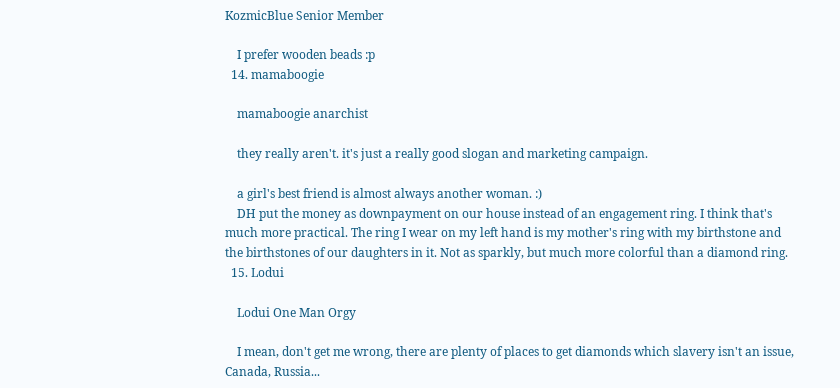KozmicBlue Senior Member

    I prefer wooden beads :p
  14. mamaboogie

    mamaboogie anarchist

    they really aren't. it's just a really good slogan and marketing campaign.

    a girl's best friend is almost always another woman. :)
    DH put the money as downpayment on our house instead of an engagement ring. I think that's much more practical. The ring I wear on my left hand is my mother's ring with my birthstone and the birthstones of our daughters in it. Not as sparkly, but much more colorful than a diamond ring.
  15. Lodui

    Lodui One Man Orgy

    I mean, don't get me wrong, there are plenty of places to get diamonds which slavery isn't an issue, Canada, Russia...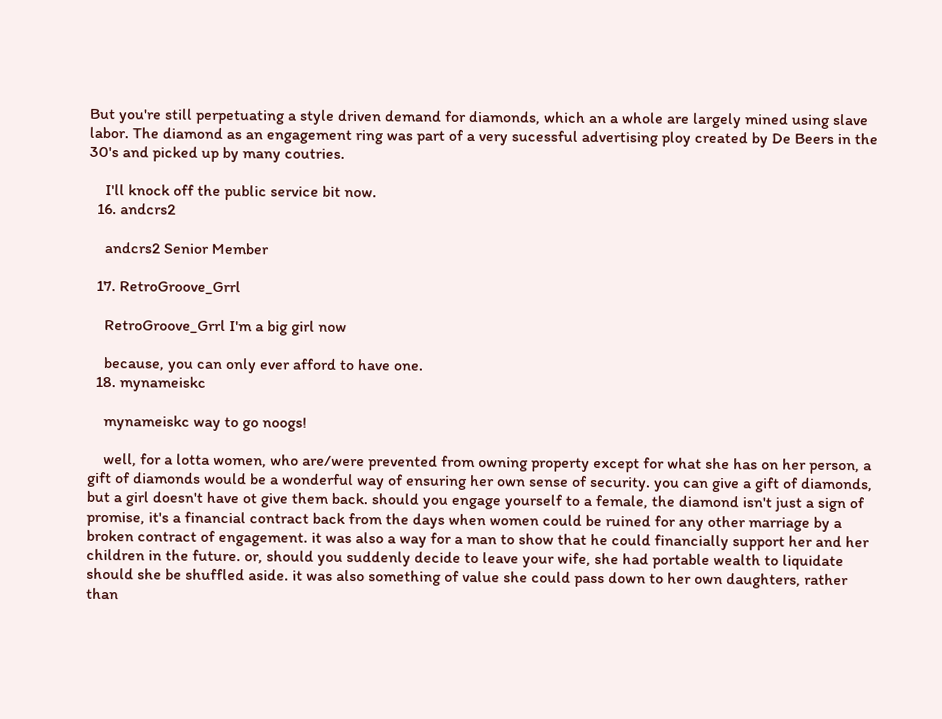But you're still perpetuating a style driven demand for diamonds, which an a whole are largely mined using slave labor. The diamond as an engagement ring was part of a very sucessful advertising ploy created by De Beers in the 30's and picked up by many coutries.

    I'll knock off the public service bit now.
  16. andcrs2

    andcrs2 Senior Member

  17. RetroGroove_Grrl

    RetroGroove_Grrl I'm a big girl now

    because, you can only ever afford to have one.
  18. mynameiskc

    mynameiskc way to go noogs!

    well, for a lotta women, who are/were prevented from owning property except for what she has on her person, a gift of diamonds would be a wonderful way of ensuring her own sense of security. you can give a gift of diamonds, but a girl doesn't have ot give them back. should you engage yourself to a female, the diamond isn't just a sign of promise, it's a financial contract back from the days when women could be ruined for any other marriage by a broken contract of engagement. it was also a way for a man to show that he could financially support her and her children in the future. or, should you suddenly decide to leave your wife, she had portable wealth to liquidate should she be shuffled aside. it was also something of value she could pass down to her own daughters, rather than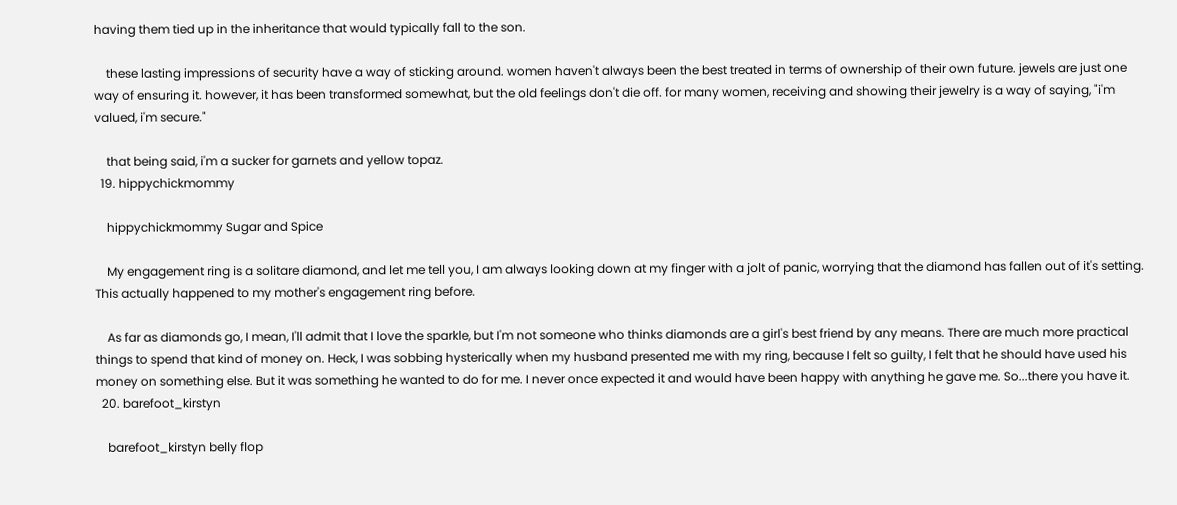having them tied up in the inheritance that would typically fall to the son.

    these lasting impressions of security have a way of sticking around. women haven't always been the best treated in terms of ownership of their own future. jewels are just one way of ensuring it. however, it has been transformed somewhat, but the old feelings don't die off. for many women, receiving and showing their jewelry is a way of saying, "i'm valued, i'm secure."

    that being said, i'm a sucker for garnets and yellow topaz.
  19. hippychickmommy

    hippychickmommy Sugar and Spice

    My engagement ring is a solitare diamond, and let me tell you, I am always looking down at my finger with a jolt of panic, worrying that the diamond has fallen out of it's setting. This actually happened to my mother's engagement ring before.

    As far as diamonds go, I mean, I'll admit that I love the sparkle, but I'm not someone who thinks diamonds are a girl's best friend by any means. There are much more practical things to spend that kind of money on. Heck, I was sobbing hysterically when my husband presented me with my ring, because I felt so guilty, I felt that he should have used his money on something else. But it was something he wanted to do for me. I never once expected it and would have been happy with anything he gave me. So...there you have it.
  20. barefoot_kirstyn

    barefoot_kirstyn belly flop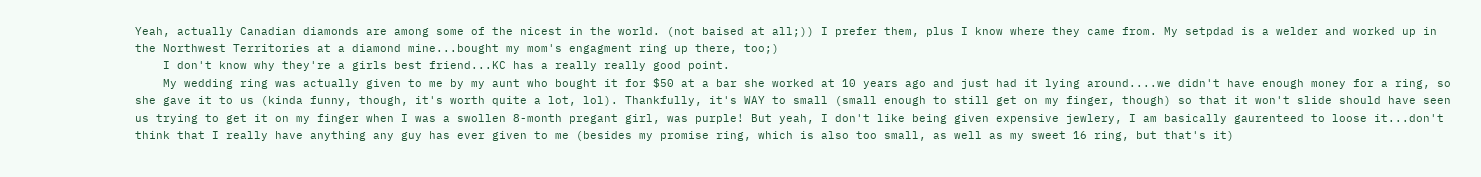Yeah, actually Canadian diamonds are among some of the nicest in the world. (not baised at all;)) I prefer them, plus I know where they came from. My setpdad is a welder and worked up in the Northwest Territories at a diamond mine...bought my mom's engagment ring up there, too;)
    I don't know why they're a girls best friend...KC has a really really good point.
    My wedding ring was actually given to me by my aunt who bought it for $50 at a bar she worked at 10 years ago and just had it lying around....we didn't have enough money for a ring, so she gave it to us (kinda funny, though, it's worth quite a lot, lol). Thankfully, it's WAY to small (small enough to still get on my finger, though) so that it won't slide should have seen us trying to get it on my finger when I was a swollen 8-month pregant girl, was purple! But yeah, I don't like being given expensive jewlery, I am basically gaurenteed to loose it...don't think that I really have anything any guy has ever given to me (besides my promise ring, which is also too small, as well as my sweet 16 ring, but that's it)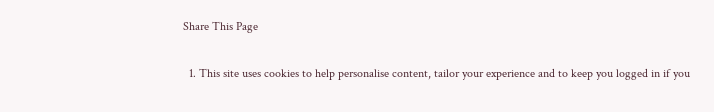Share This Page

  1. This site uses cookies to help personalise content, tailor your experience and to keep you logged in if you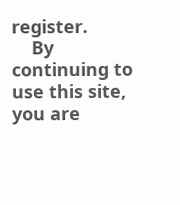register.
    By continuing to use this site, you are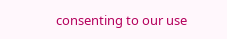consenting to our use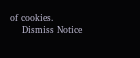of cookies.
    Dismiss Notice